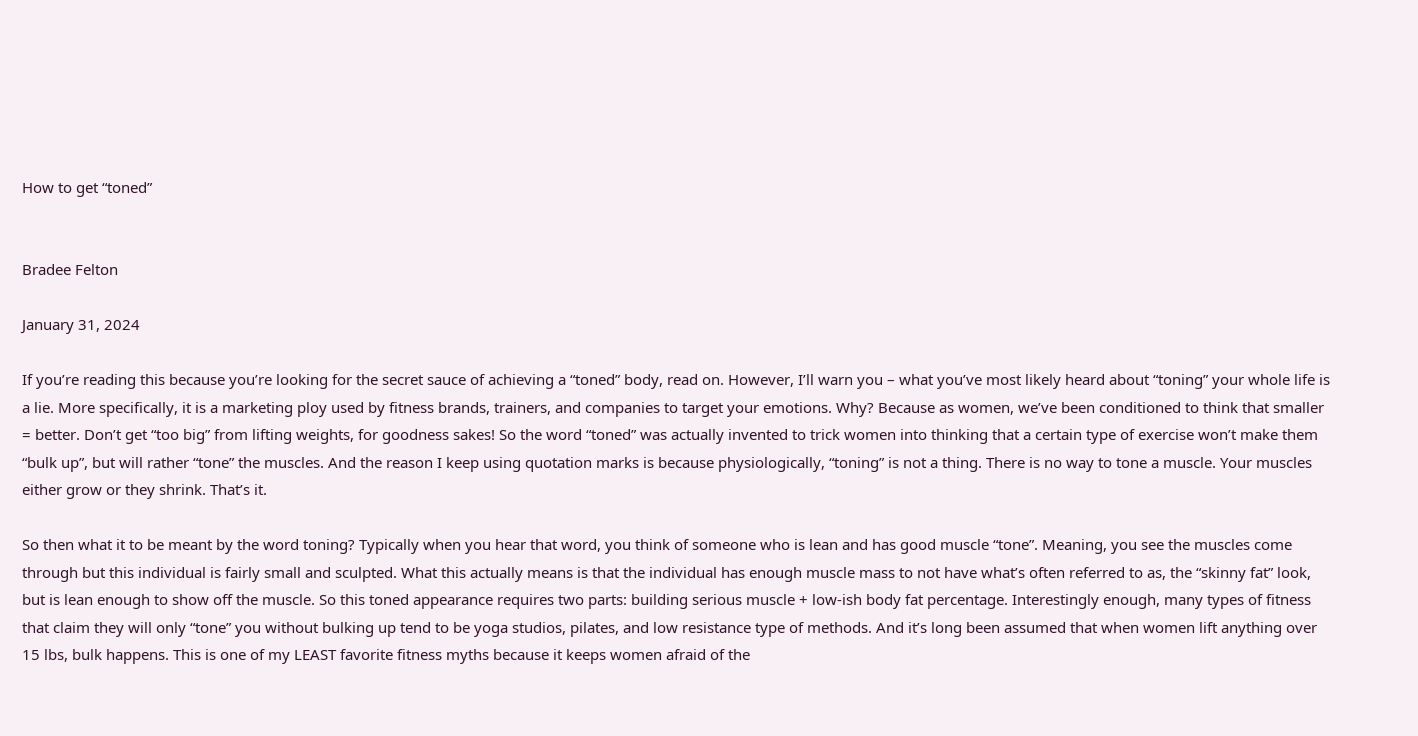How to get “toned”


Bradee Felton

January 31, 2024

If you’re reading this because you’re looking for the secret sauce of achieving a “toned” body, read on. However, I’ll warn you – what you’ve most likely heard about “toning” your whole life is a lie. More specifically, it is a marketing ploy used by fitness brands, trainers, and companies to target your emotions. Why? Because as women, we’ve been conditioned to think that smaller = better. Don’t get “too big” from lifting weights, for goodness sakes! So the word “toned” was actually invented to trick women into thinking that a certain type of exercise won’t make them “bulk up”, but will rather “tone” the muscles. And the reason I keep using quotation marks is because physiologically, “toning” is not a thing. There is no way to tone a muscle. Your muscles either grow or they shrink. That’s it.

So then what it to be meant by the word toning? Typically when you hear that word, you think of someone who is lean and has good muscle “tone”. Meaning, you see the muscles come through but this individual is fairly small and sculpted. What this actually means is that the individual has enough muscle mass to not have what’s often referred to as, the “skinny fat” look, but is lean enough to show off the muscle. So this toned appearance requires two parts: building serious muscle + low-ish body fat percentage. Interestingly enough, many types of fitness that claim they will only “tone” you without bulking up tend to be yoga studios, pilates, and low resistance type of methods. And it’s long been assumed that when women lift anything over 15 lbs, bulk happens. This is one of my LEAST favorite fitness myths because it keeps women afraid of the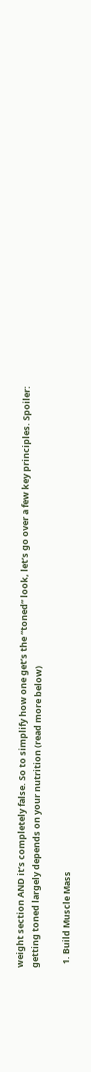weight section AND it’s completely false. So to simplify how one get’s the “toned” look, let’s go over a few key principles. Spoiler: getting toned largely depends on your nutrition (read more below)

  1. Build Muscle Mass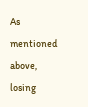As mentioned above, losing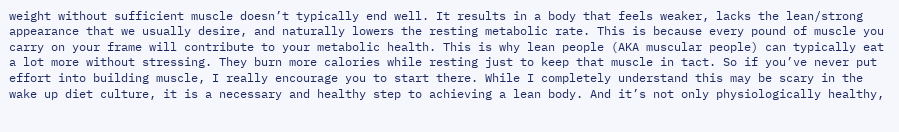weight without sufficient muscle doesn’t typically end well. It results in a body that feels weaker, lacks the lean/strong appearance that we usually desire, and naturally lowers the resting metabolic rate. This is because every pound of muscle you carry on your frame will contribute to your metabolic health. This is why lean people (AKA muscular people) can typically eat a lot more without stressing. They burn more calories while resting just to keep that muscle in tact. So if you’ve never put effort into building muscle, I really encourage you to start there. While I completely understand this may be scary in the wake up diet culture, it is a necessary and healthy step to achieving a lean body. And it’s not only physiologically healthy,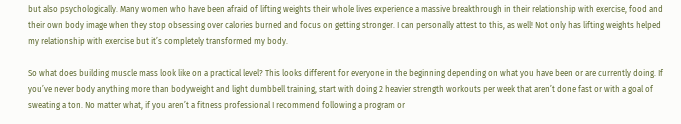but also psychologically. Many women who have been afraid of lifting weights their whole lives experience a massive breakthrough in their relationship with exercise, food and their own body image when they stop obsessing over calories burned and focus on getting stronger. I can personally attest to this, as well! Not only has lifting weights helped my relationship with exercise but it’s completely transformed my body.

So what does building muscle mass look like on a practical level? This looks different for everyone in the beginning depending on what you have been or are currently doing. If you’ve never body anything more than bodyweight and light dumbbell training, start with doing 2 heavier strength workouts per week that aren’t done fast or with a goal of sweating a ton. No matter what, if you aren’t a fitness professional I recommend following a program or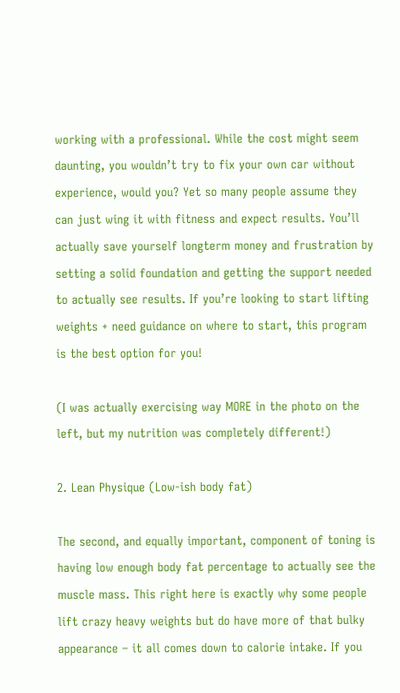working with a professional. While the cost might seem daunting, you wouldn’t try to fix your own car without experience, would you? Yet so many people assume they can just wing it with fitness and expect results. You’ll actually save yourself longterm money and frustration by setting a solid foundation and getting the support needed to actually see results. If you’re looking to start lifting weights + need guidance on where to start, this program is the best option for you!

(I was actually exercising way MORE in the photo on the left, but my nutrition was completely different!)

2. Lean Physique (Low-ish body fat)

The second, and equally important, component of toning is having low enough body fat percentage to actually see the muscle mass. This right here is exactly why some people lift crazy heavy weights but do have more of that bulky appearance – it all comes down to calorie intake. If you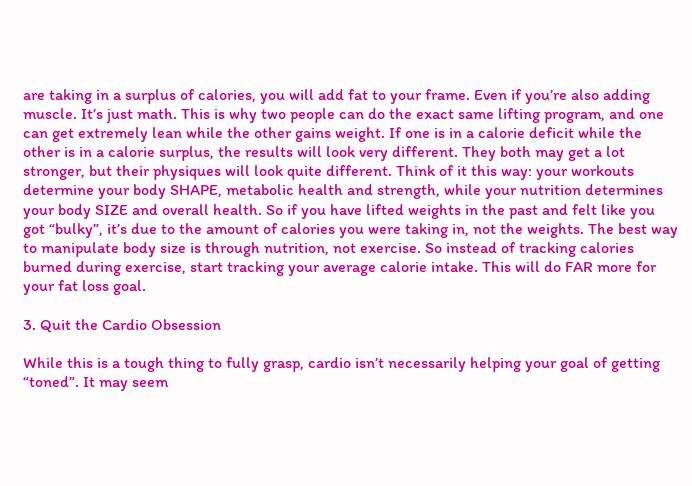are taking in a surplus of calories, you will add fat to your frame. Even if you’re also adding muscle. It’s just math. This is why two people can do the exact same lifting program, and one can get extremely lean while the other gains weight. If one is in a calorie deficit while the other is in a calorie surplus, the results will look very different. They both may get a lot stronger, but their physiques will look quite different. Think of it this way: your workouts determine your body SHAPE, metabolic health and strength, while your nutrition determines your body SIZE and overall health. So if you have lifted weights in the past and felt like you got “bulky”, it’s due to the amount of calories you were taking in, not the weights. The best way to manipulate body size is through nutrition, not exercise. So instead of tracking calories burned during exercise, start tracking your average calorie intake. This will do FAR more for your fat loss goal.

3. Quit the Cardio Obsession

While this is a tough thing to fully grasp, cardio isn’t necessarily helping your goal of getting “toned”. It may seem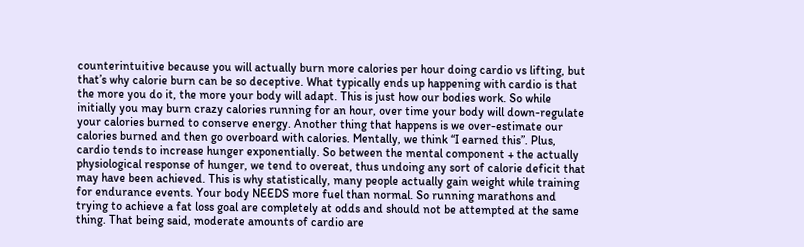counterintuitive because you will actually burn more calories per hour doing cardio vs lifting, but that’s why calorie burn can be so deceptive. What typically ends up happening with cardio is that the more you do it, the more your body will adapt. This is just how our bodies work. So while initially you may burn crazy calories running for an hour, over time your body will down-regulate your calories burned to conserve energy. Another thing that happens is we over-estimate our calories burned and then go overboard with calories. Mentally, we think “I earned this”. Plus, cardio tends to increase hunger exponentially. So between the mental component + the actually physiological response of hunger, we tend to overeat, thus undoing any sort of calorie deficit that may have been achieved. This is why statistically, many people actually gain weight while training for endurance events. Your body NEEDS more fuel than normal. So running marathons and trying to achieve a fat loss goal are completely at odds and should not be attempted at the same thing. That being said, moderate amounts of cardio are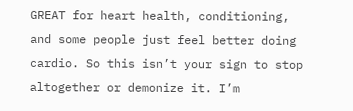GREAT for heart health, conditioning, and some people just feel better doing cardio. So this isn’t your sign to stop altogether or demonize it. I’m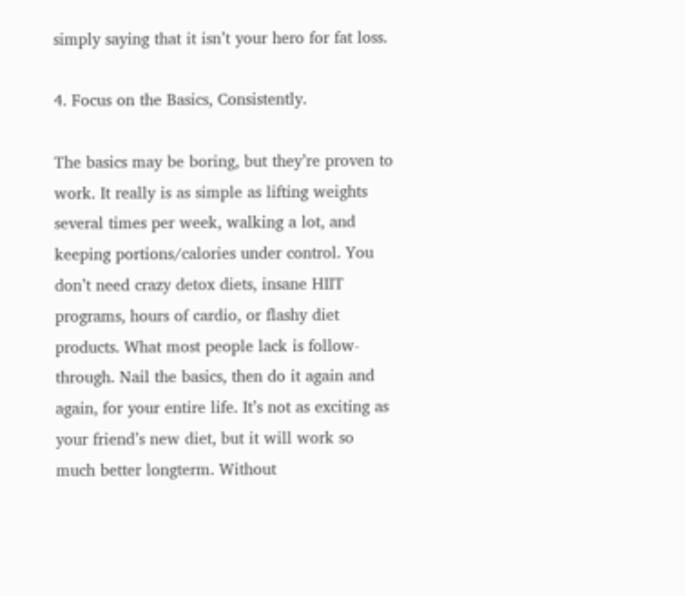simply saying that it isn’t your hero for fat loss.

4. Focus on the Basics, Consistently.

The basics may be boring, but they’re proven to work. It really is as simple as lifting weights several times per week, walking a lot, and keeping portions/calories under control. You don’t need crazy detox diets, insane HIIT programs, hours of cardio, or flashy diet products. What most people lack is follow-through. Nail the basics, then do it again and again, for your entire life. It’s not as exciting as your friend’s new diet, but it will work so much better longterm. Without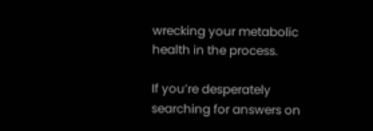wrecking your metabolic health in the process.

If you’re desperately searching for answers on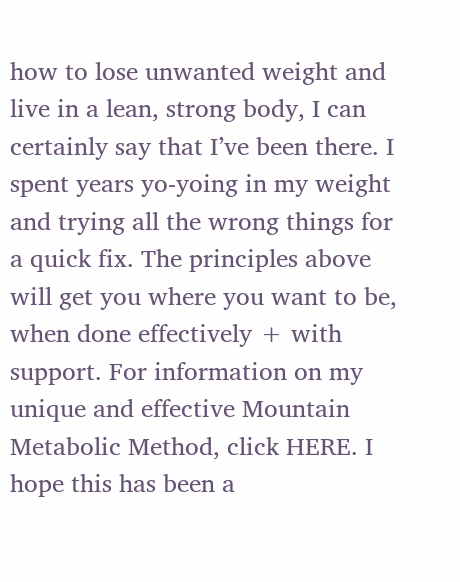how to lose unwanted weight and live in a lean, strong body, I can certainly say that I’ve been there. I spent years yo-yoing in my weight and trying all the wrong things for a quick fix. The principles above will get you where you want to be, when done effectively + with support. For information on my unique and effective Mountain Metabolic Method, click HERE. I hope this has been a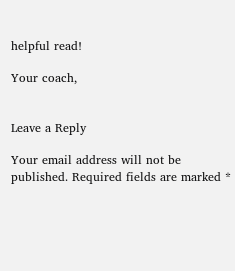helpful read!

Your coach,


Leave a Reply

Your email address will not be published. Required fields are marked *